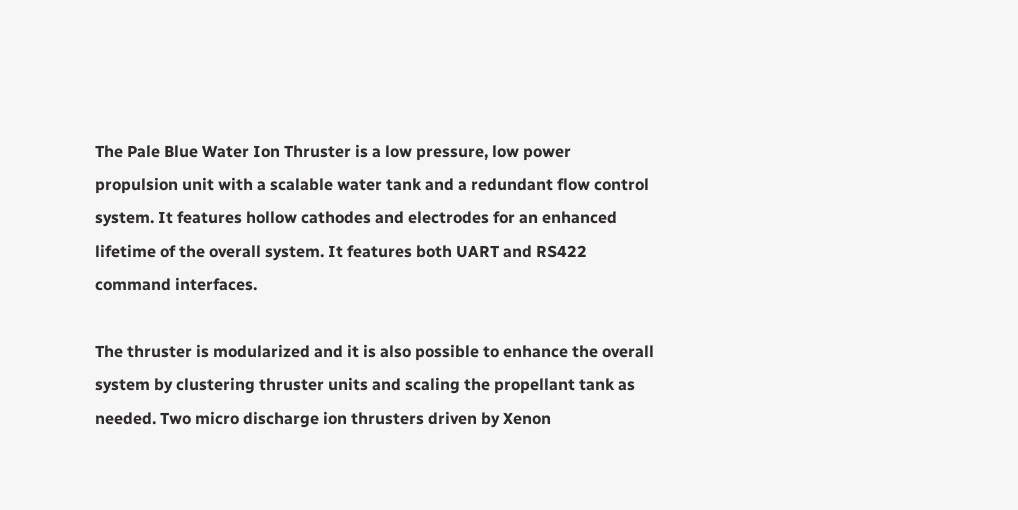The Pale Blue Water Ion Thruster is a low pressure, low power propulsion unit with a scalable water tank and a redundant flow control system. It features hollow cathodes and electrodes for an enhanced lifetime of the overall system. It features both UART and RS422 command interfaces.

The thruster is modularized and it is also possible to enhance the overall system by clustering thruster units and scaling the propellant tank as needed. Two micro discharge ion thrusters driven by Xenon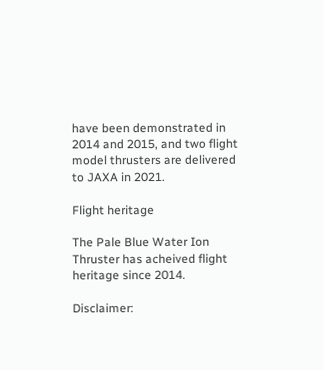have been demonstrated in 2014 and 2015, and two flight model thrusters are delivered to JAXA in 2021.

Flight heritage

The Pale Blue Water Ion Thruster has acheived flight heritage since 2014.

Disclaimer: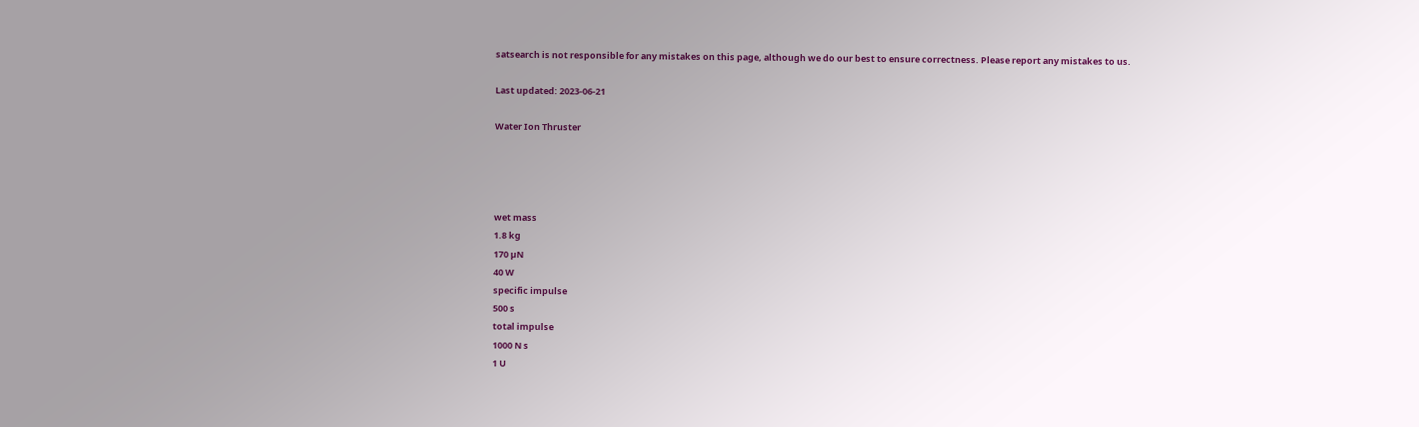satsearch is not responsible for any mistakes on this page, although we do our best to ensure correctness. Please report any mistakes to us.

Last updated: 2023-06-21

Water Ion Thruster




wet mass
1.8 kg
170 µN
40 W
specific impulse
500 s
total impulse
1000 N s
1 U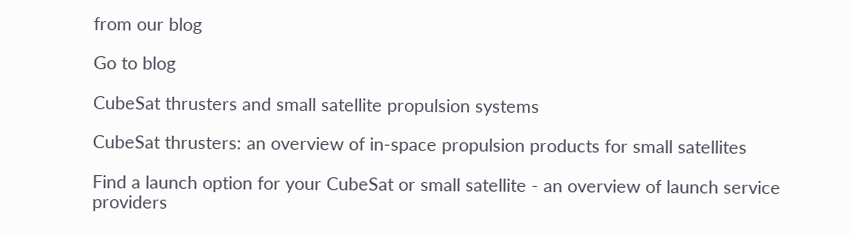from our blog

Go to blog

CubeSat thrusters and small satellite propulsion systems

CubeSat thrusters: an overview of in-space propulsion products for small satellites

Find a launch option for your CubeSat or small satellite - an overview of launch service providers